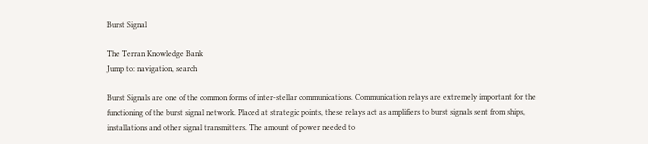Burst Signal

The Terran Knowledge Bank
Jump to: navigation, search

Burst Signals are one of the common forms of inter-stellar communications. Communication relays are extremely important for the functioning of the burst signal network. Placed at strategic points, these relays act as amplifiers to burst signals sent from ships, installations and other signal transmitters. The amount of power needed to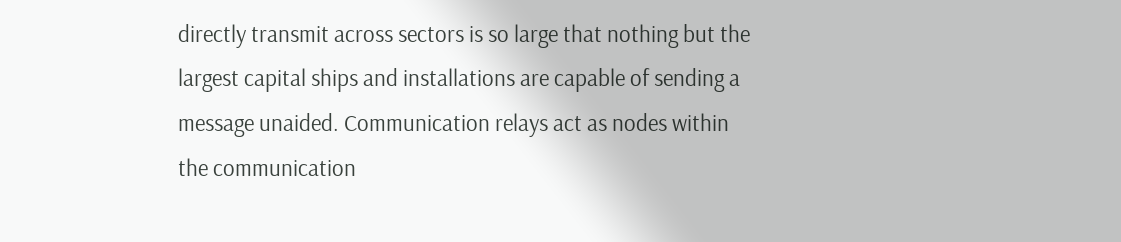directly transmit across sectors is so large that nothing but the largest capital ships and installations are capable of sending a message unaided. Communication relays act as nodes within the communication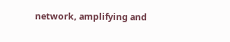network, amplifying and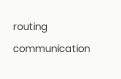routing communication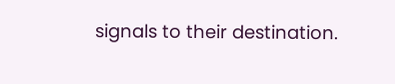signals to their destination.